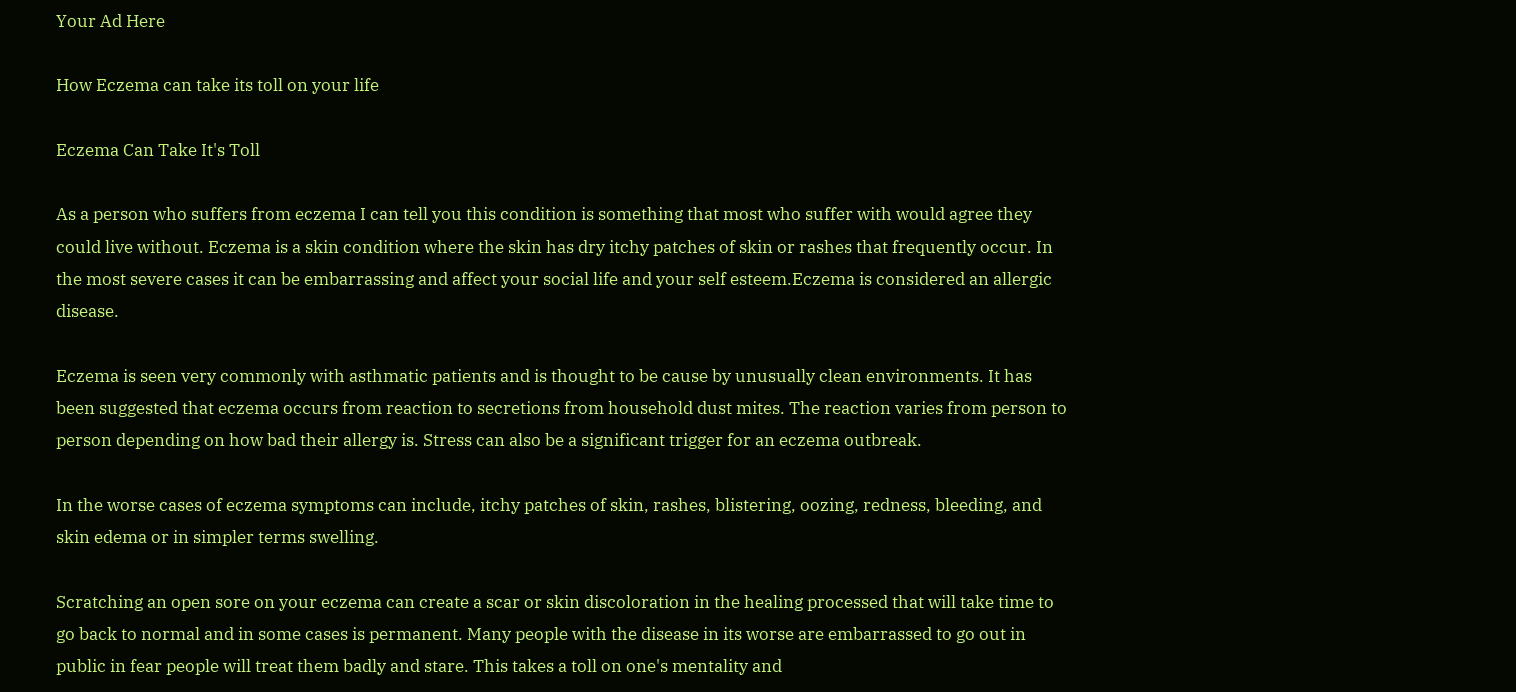Your Ad Here

How Eczema can take its toll on your life

Eczema Can Take It's Toll

As a person who suffers from eczema I can tell you this condition is something that most who suffer with would agree they could live without. Eczema is a skin condition where the skin has dry itchy patches of skin or rashes that frequently occur. In the most severe cases it can be embarrassing and affect your social life and your self esteem.Eczema is considered an allergic disease.

Eczema is seen very commonly with asthmatic patients and is thought to be cause by unusually clean environments. It has been suggested that eczema occurs from reaction to secretions from household dust mites. The reaction varies from person to person depending on how bad their allergy is. Stress can also be a significant trigger for an eczema outbreak.

In the worse cases of eczema symptoms can include, itchy patches of skin, rashes, blistering, oozing, redness, bleeding, and skin edema or in simpler terms swelling.

Scratching an open sore on your eczema can create a scar or skin discoloration in the healing processed that will take time to go back to normal and in some cases is permanent. Many people with the disease in its worse are embarrassed to go out in public in fear people will treat them badly and stare. This takes a toll on one's mentality and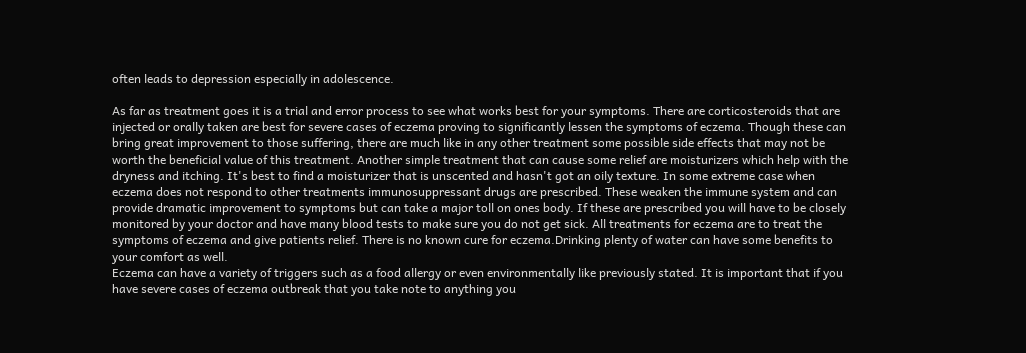often leads to depression especially in adolescence.

As far as treatment goes it is a trial and error process to see what works best for your symptoms. There are corticosteroids that are injected or orally taken are best for severe cases of eczema proving to significantly lessen the symptoms of eczema. Though these can bring great improvement to those suffering, there are much like in any other treatment some possible side effects that may not be worth the beneficial value of this treatment. Another simple treatment that can cause some relief are moisturizers which help with the dryness and itching. It's best to find a moisturizer that is unscented and hasn't got an oily texture. In some extreme case when eczema does not respond to other treatments immunosuppressant drugs are prescribed. These weaken the immune system and can provide dramatic improvement to symptoms but can take a major toll on ones body. If these are prescribed you will have to be closely monitored by your doctor and have many blood tests to make sure you do not get sick. All treatments for eczema are to treat the symptoms of eczema and give patients relief. There is no known cure for eczema.Drinking plenty of water can have some benefits to your comfort as well.
Eczema can have a variety of triggers such as a food allergy or even environmentally like previously stated. It is important that if you have severe cases of eczema outbreak that you take note to anything you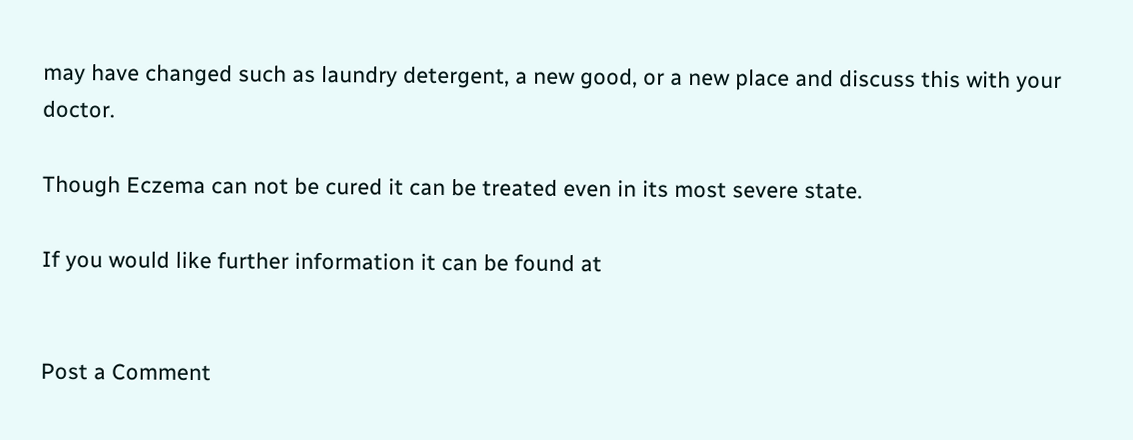may have changed such as laundry detergent, a new good, or a new place and discuss this with your doctor.

Though Eczema can not be cured it can be treated even in its most severe state.

If you would like further information it can be found at


Post a Comment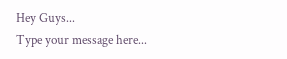Hey Guys...
Type your message here...